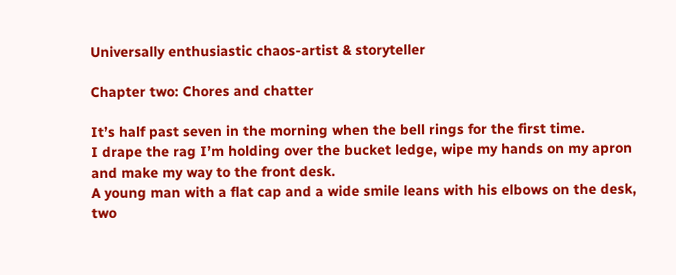Universally enthusiastic chaos-artist & storyteller

Chapter two: Chores and chatter

It’s half past seven in the morning when the bell rings for the first time.
I drape the rag I’m holding over the bucket ledge, wipe my hands on my apron and make my way to the front desk.
A young man with a flat cap and a wide smile leans with his elbows on the desk, two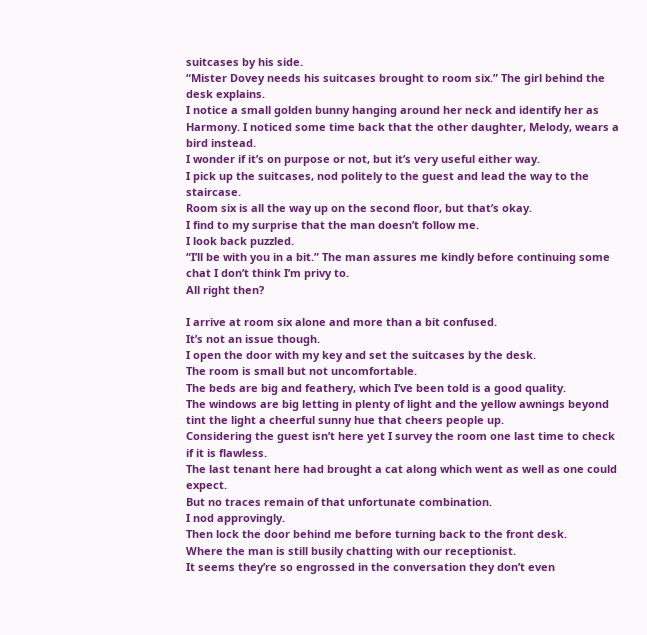suitcases by his side.
“Mister Dovey needs his suitcases brought to room six.” The girl behind the desk explains.
I notice a small golden bunny hanging around her neck and identify her as Harmony. I noticed some time back that the other daughter, Melody, wears a bird instead.
I wonder if it’s on purpose or not, but it’s very useful either way.
I pick up the suitcases, nod politely to the guest and lead the way to the staircase.
Room six is all the way up on the second floor, but that’s okay.
I find to my surprise that the man doesn’t follow me.
I look back puzzled.
“I’ll be with you in a bit.” The man assures me kindly before continuing some chat I don’t think I’m privy to.
All right then?

I arrive at room six alone and more than a bit confused.
It’s not an issue though.
I open the door with my key and set the suitcases by the desk.
The room is small but not uncomfortable.
The beds are big and feathery, which I’ve been told is a good quality.
The windows are big letting in plenty of light and the yellow awnings beyond tint the light a cheerful sunny hue that cheers people up.
Considering the guest isn’t here yet I survey the room one last time to check if it is flawless.
The last tenant here had brought a cat along which went as well as one could expect.
But no traces remain of that unfortunate combination.
I nod approvingly.
Then lock the door behind me before turning back to the front desk.
Where the man is still busily chatting with our receptionist.
It seems they’re so engrossed in the conversation they don’t even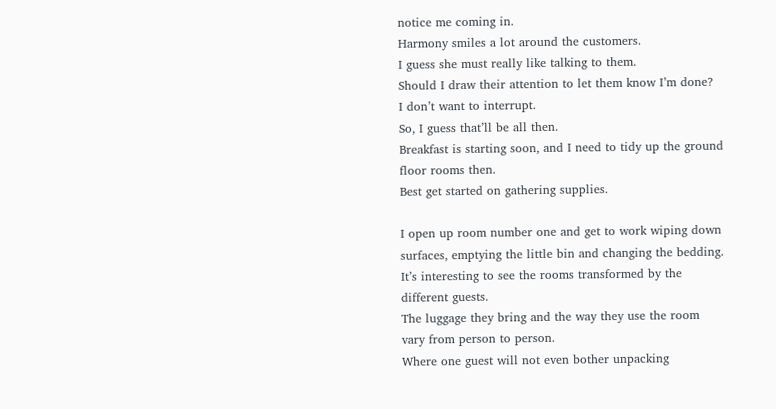notice me coming in.
Harmony smiles a lot around the customers.
I guess she must really like talking to them.
Should I draw their attention to let them know I’m done?
I don’t want to interrupt.
So, I guess that’ll be all then.
Breakfast is starting soon, and I need to tidy up the ground floor rooms then.
Best get started on gathering supplies.

I open up room number one and get to work wiping down surfaces, emptying the little bin and changing the bedding.
It’s interesting to see the rooms transformed by the different guests.
The luggage they bring and the way they use the room vary from person to person.
Where one guest will not even bother unpacking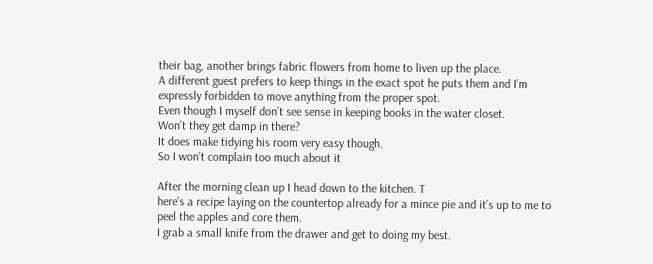their bag, another brings fabric flowers from home to liven up the place.
A different guest prefers to keep things in the exact spot he puts them and I’m expressly forbidden to move anything from the proper spot.
Even though I myself don’t see sense in keeping books in the water closet.
Won’t they get damp in there?
It does make tidying his room very easy though.
So I won’t complain too much about it

After the morning clean up I head down to the kitchen. T
here’s a recipe laying on the countertop already for a mince pie and it’s up to me to peel the apples and core them.
I grab a small knife from the drawer and get to doing my best.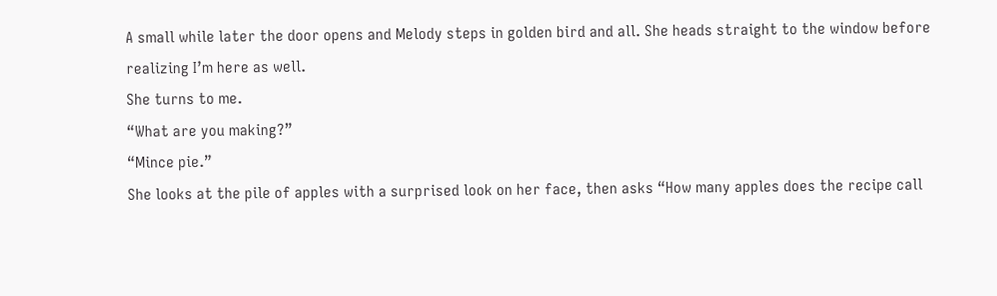A small while later the door opens and Melody steps in golden bird and all. She heads straight to the window before realizing I’m here as well.
She turns to me.
“What are you making?”
“Mince pie.”
She looks at the pile of apples with a surprised look on her face, then asks “How many apples does the recipe call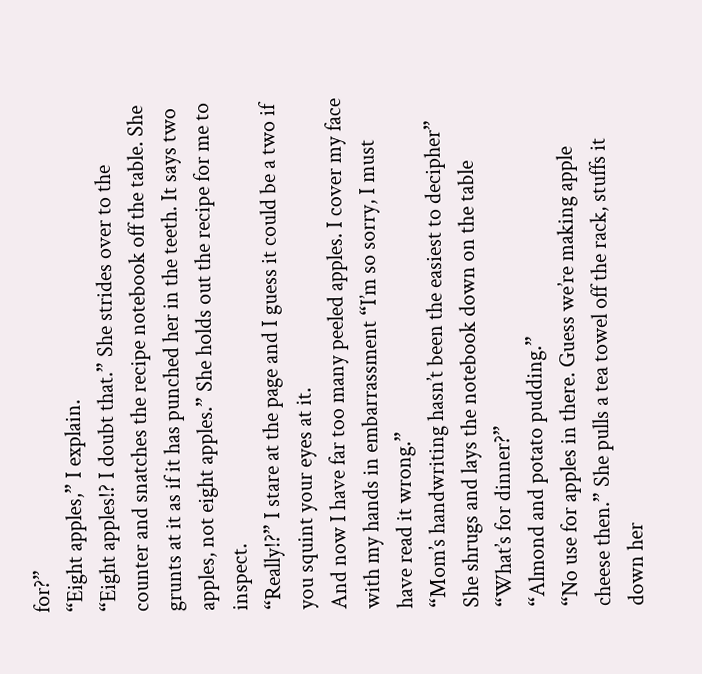for?”
“Eight apples,” I explain.
“Eight apples!? I doubt that.” She strides over to the counter and snatches the recipe notebook off the table. She grunts at it as if it has punched her in the teeth. It says two apples, not eight apples.” She holds out the recipe for me to inspect.
“Really!?” I stare at the page and I guess it could be a two if you squint your eyes at it.
And now I have far too many peeled apples. I cover my face with my hands in embarrassment “I’m so sorry, I must have read it wrong.”
“Mom’s handwriting hasn’t been the easiest to decipher” She shrugs and lays the notebook down on the table “What’s for dinner?”
“Almond and potato pudding.”
“No use for apples in there. Guess we’re making apple cheese then.” She pulls a tea towel off the rack, stuffs it down her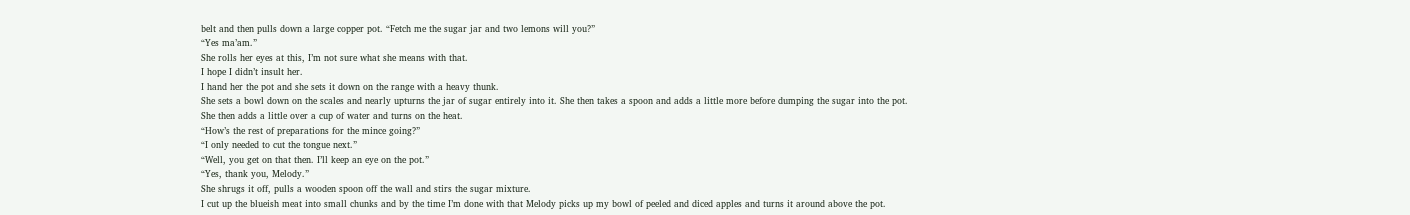belt and then pulls down a large copper pot. “Fetch me the sugar jar and two lemons will you?”
“Yes ma’am.”
She rolls her eyes at this, I’m not sure what she means with that.
I hope I didn’t insult her.
I hand her the pot and she sets it down on the range with a heavy thunk.
She sets a bowl down on the scales and nearly upturns the jar of sugar entirely into it. She then takes a spoon and adds a little more before dumping the sugar into the pot.
She then adds a little over a cup of water and turns on the heat.
“How’s the rest of preparations for the mince going?”
“I only needed to cut the tongue next.”
“Well, you get on that then. I’ll keep an eye on the pot.”
“Yes, thank you, Melody.”
She shrugs it off, pulls a wooden spoon off the wall and stirs the sugar mixture.
I cut up the blueish meat into small chunks and by the time I’m done with that Melody picks up my bowl of peeled and diced apples and turns it around above the pot.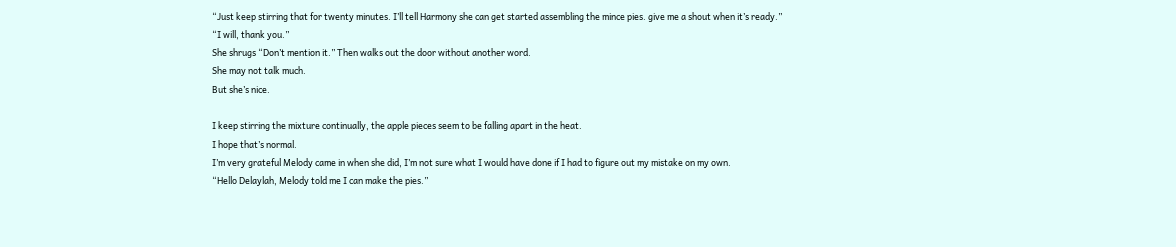“Just keep stirring that for twenty minutes. I’ll tell Harmony she can get started assembling the mince pies. give me a shout when it’s ready.”
“I will, thank you.”
She shrugs “Don’t mention it.” Then walks out the door without another word.
She may not talk much.
But she’s nice.

I keep stirring the mixture continually, the apple pieces seem to be falling apart in the heat.
I hope that’s normal.
I’m very grateful Melody came in when she did, I’m not sure what I would have done if I had to figure out my mistake on my own.
“Hello Delaylah, Melody told me I can make the pies.”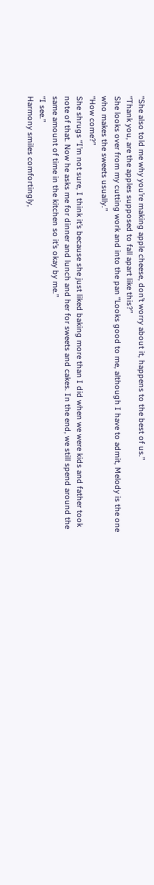“She also told me why you’re making apple cheese, don’t worry about it, happens to the best of us.”
“Thank you, are the apples supposed to fall apart like this?”
She looks over from my cutting work and into the pan “Looks good to me, although I have to admit, Melody is the one who makes the sweets usually.”
“How come?”
She shrugs “I’m not sure, I think it’s because she just liked baking more than I did when we were kids and father took note of that. Now he asks me for dinner and lunch and her for sweets and cakes. In the end, we still spend around the same amount of time in the kitchen so it’s okay by me.”
“I see.”
Harmony smiles comfortingly,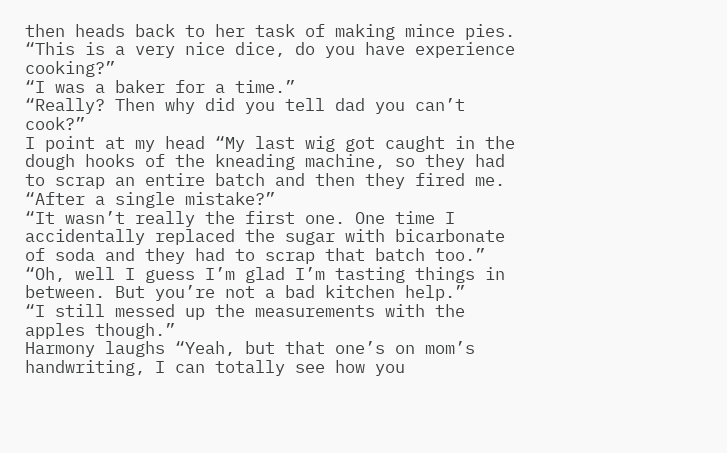then heads back to her task of making mince pies. “This is a very nice dice, do you have experience cooking?”
“I was a baker for a time.”
“Really? Then why did you tell dad you can’t cook?”
I point at my head “My last wig got caught in the dough hooks of the kneading machine, so they had to scrap an entire batch and then they fired me.
“After a single mistake?”
“It wasn’t really the first one. One time I accidentally replaced the sugar with bicarbonate of soda and they had to scrap that batch too.”
“Oh, well I guess I’m glad I’m tasting things in between. But you’re not a bad kitchen help.”
“I still messed up the measurements with the apples though.”
Harmony laughs “Yeah, but that one’s on mom’s handwriting, I can totally see how you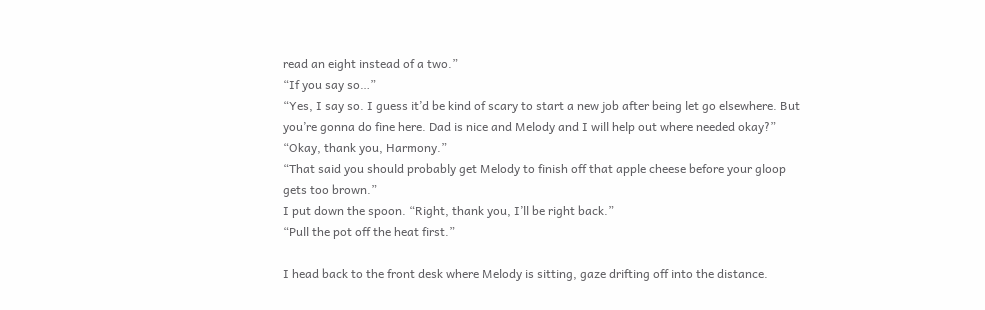read an eight instead of a two.”
“If you say so…”
“Yes, I say so. I guess it’d be kind of scary to start a new job after being let go elsewhere. But you’re gonna do fine here. Dad is nice and Melody and I will help out where needed okay?”
“Okay, thank you, Harmony.”
“That said you should probably get Melody to finish off that apple cheese before your gloop gets too brown.”
I put down the spoon. “Right, thank you, I’ll be right back.”
“Pull the pot off the heat first.”

I head back to the front desk where Melody is sitting, gaze drifting off into the distance.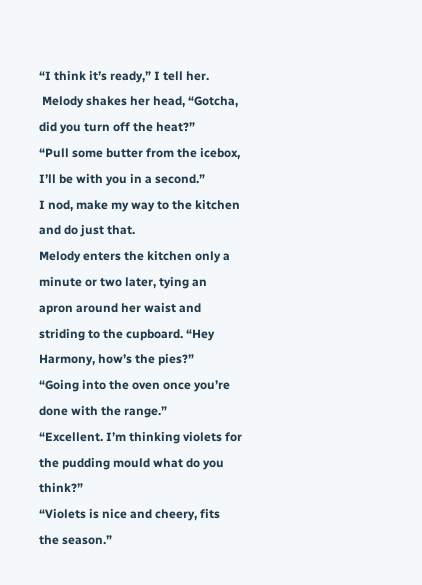“I think it’s ready,” I tell her.
 Melody shakes her head, “Gotcha, did you turn off the heat?”
“Pull some butter from the icebox, I’ll be with you in a second.”
I nod, make my way to the kitchen and do just that.
Melody enters the kitchen only a minute or two later, tying an apron around her waist and striding to the cupboard. “Hey Harmony, how’s the pies?”
“Going into the oven once you’re done with the range.”
“Excellent. I’m thinking violets for the pudding mould what do you think?”
“Violets is nice and cheery, fits the season.”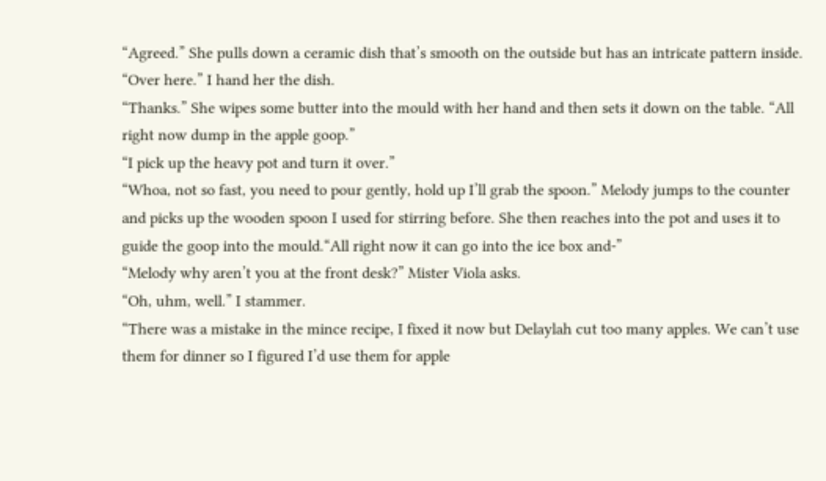“Agreed.” She pulls down a ceramic dish that’s smooth on the outside but has an intricate pattern inside.
“Over here.” I hand her the dish.
“Thanks.” She wipes some butter into the mould with her hand and then sets it down on the table. “All right now dump in the apple goop.”
“I pick up the heavy pot and turn it over.”
“Whoa, not so fast, you need to pour gently, hold up I’ll grab the spoon.” Melody jumps to the counter and picks up the wooden spoon I used for stirring before. She then reaches into the pot and uses it to guide the goop into the mould.“All right now it can go into the ice box and-”
“Melody why aren’t you at the front desk?” Mister Viola asks.
“Oh, uhm, well.” I stammer.
“There was a mistake in the mince recipe, I fixed it now but Delaylah cut too many apples. We can’t use them for dinner so I figured I’d use them for apple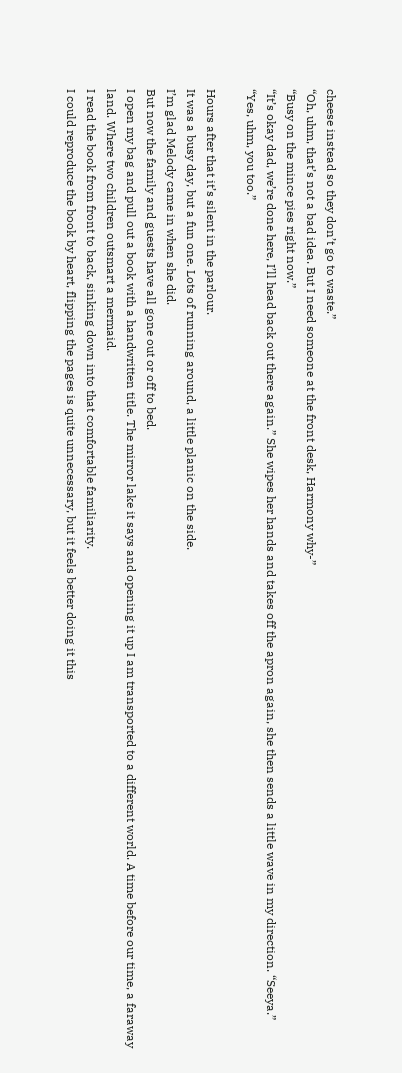cheese instead so they don’t go to waste.”
“Oh, uhm, that’s not a bad idea. But I need someone at the front desk, Harmony why-”
“Busy on the mince pies right now.”
“It’s okay dad, we’re done here, I’ll head back out there again.” She wipes her hands and takes off the apron again, she then sends a little wave in my direction. “Seeya.”
“Yes, uhm, you too.”

Hours after that it’s silent in the parlour.
It was a busy day, but a fun one. Lots of running around, a little planic on the side.
I’m glad Melody came in when she did.
But now the family and guests have all gone out or off to bed.
I open my bag and pull out a book with a handwritten title. The mirror lake it says and opening it up I am transported to a different world. A time before our time, a faraway land. Where two children outsmart a mermaid.
I read the book from front to back, sinking down into that comfortable familiarity.
I could reproduce the book by heart, flipping the pages is quite unnecessary, but it feels better doing it this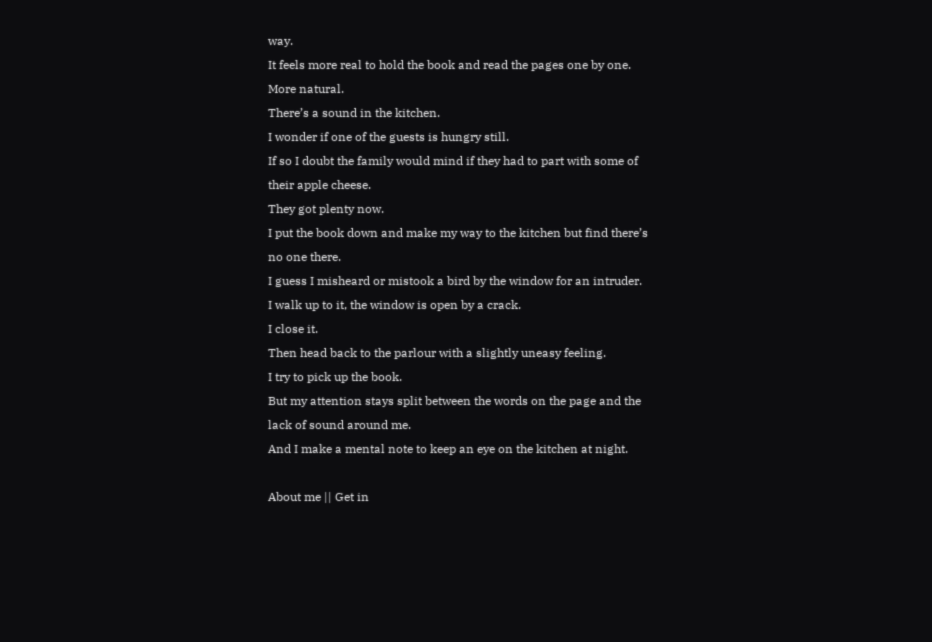way.
It feels more real to hold the book and read the pages one by one.
More natural.
There’s a sound in the kitchen.
I wonder if one of the guests is hungry still.
If so I doubt the family would mind if they had to part with some of their apple cheese.
They got plenty now.
I put the book down and make my way to the kitchen but find there’s no one there.
I guess I misheard or mistook a bird by the window for an intruder.
I walk up to it, the window is open by a crack.
I close it.
Then head back to the parlour with a slightly uneasy feeling.
I try to pick up the book.
But my attention stays split between the words on the page and the lack of sound around me.
And I make a mental note to keep an eye on the kitchen at night.

About me || Get in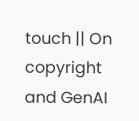touch || On copyright and GenAI